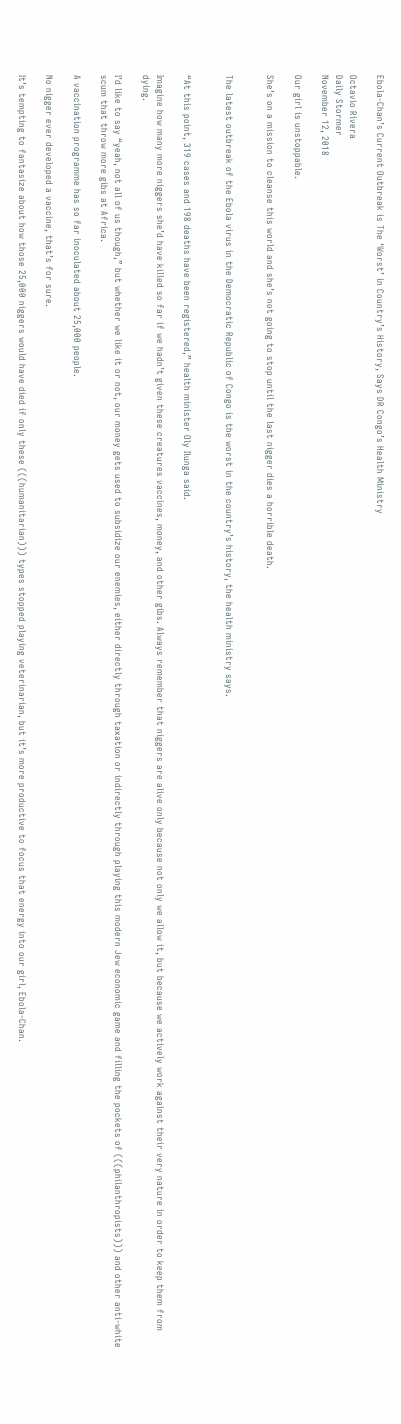Ebola-Chan’s Current Outbreak is The ‘Worst’ in Country’s History, Says DR Congo’s Health Ministry

Octavio Rivera
Daily Stormer
November 12, 2018

Our girl is unstoppable.

She’s on a mission to cleanse this world and she’s not going to stop until the last nigger dies a horrible death.


The latest outbreak of the Ebola virus in the Democratic Republic of Congo is the worst in the country’s history, the health ministry says.


“At this point, 319 cases and 198 deaths have been registered,” health minister Oly Ilunga said.

Imagine how many more niggers she’d have killed so far if we hadn’t given these creatures vaccines, money, and other gibs. Always remember that niggers are alive only because not only we allow it, but because we actively work against their very nature in order to keep them from dying.

I’d like to say “yeah, not all of us though,” but whether we like it or not, our money gets used to subsidize our enemies, either directly through taxation or indirectly through playing this modern Jew economic game and filling the pockets of (((philanthropists))) and other anti-white scum that throw more gibs at Africa.

A vaccination programme has so far inoculated about 25,000 people.

No nigger ever developed a vaccine, that’s for sure.

It’s tempting to fantasize about how those 25,000 niggers would have died if only these (((humanitarian))) types stopped playing veterinarian, but it’s more productive to focus that energy into our girl, Ebola-Chan.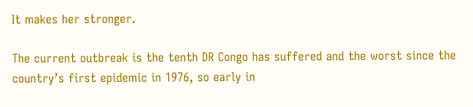It makes her stronger.

The current outbreak is the tenth DR Congo has suffered and the worst since the country’s first epidemic in 1976, so early in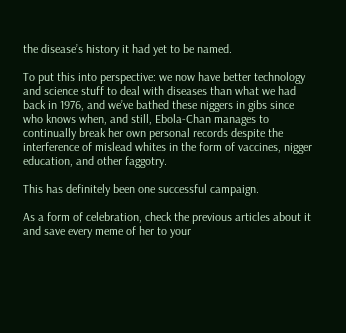the disease’s history it had yet to be named.

To put this into perspective: we now have better technology and science stuff to deal with diseases than what we had back in 1976, and we’ve bathed these niggers in gibs since who knows when, and still, Ebola-Chan manages to continually break her own personal records despite the interference of mislead whites in the form of vaccines, nigger education, and other faggotry.

This has definitely been one successful campaign.

As a form of celebration, check the previous articles about it and save every meme of her to your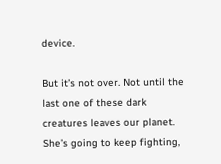device.

But it’s not over. Not until the last one of these dark creatures leaves our planet. She’s going to keep fighting,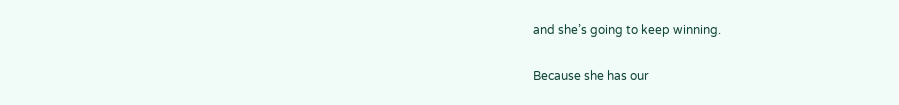and she’s going to keep winning.

Because she has our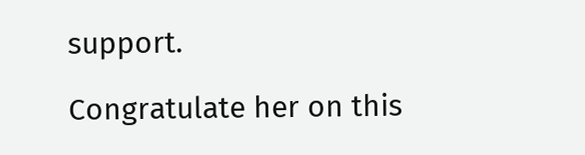support.

Congratulate her on this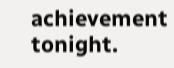achievement tonight.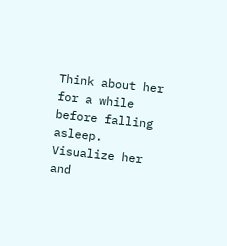Think about her for a while before falling asleep. Visualize her and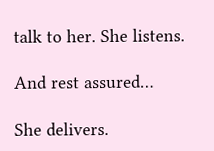talk to her. She listens.

And rest assured…

She delivers.